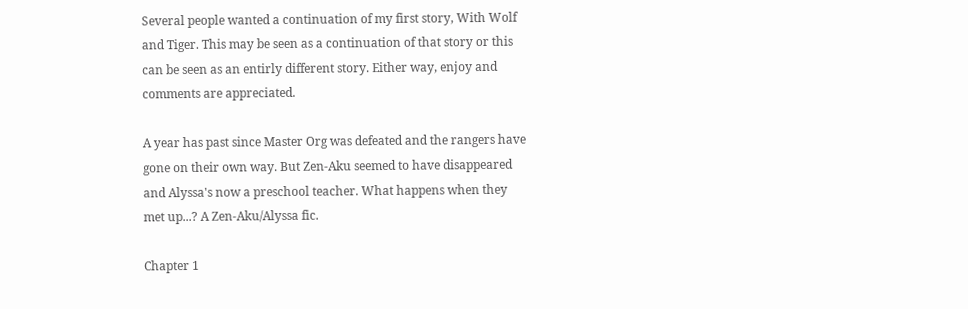Several people wanted a continuation of my first story, With Wolf and Tiger. This may be seen as a continuation of that story or this can be seen as an entirly different story. Either way, enjoy and comments are appreciated.

A year has past since Master Org was defeated and the rangers have gone on their own way. But Zen-Aku seemed to have disappeared and Alyssa's now a preschool teacher. What happens when they met up...? A Zen-Aku/Alyssa fic.

Chapter 1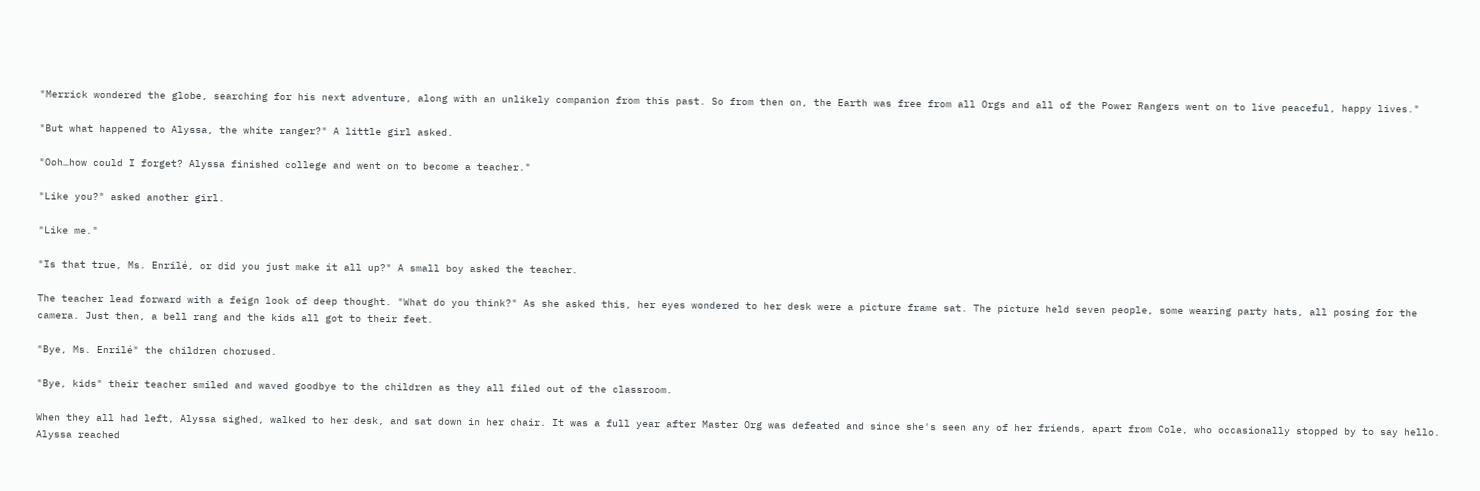"Merrick wondered the globe, searching for his next adventure, along with an unlikely companion from this past. So from then on, the Earth was free from all Orgs and all of the Power Rangers went on to live peaceful, happy lives."

"But what happened to Alyssa, the white ranger?" A little girl asked.

"Ooh…how could I forget? Alyssa finished college and went on to become a teacher."

"Like you?" asked another girl.

"Like me."

"Is that true, Ms. Enrilé, or did you just make it all up?" A small boy asked the teacher.

The teacher lead forward with a feign look of deep thought. "What do you think?" As she asked this, her eyes wondered to her desk were a picture frame sat. The picture held seven people, some wearing party hats, all posing for the camera. Just then, a bell rang and the kids all got to their feet.

"Bye, Ms. Enrilé" the children chorused.

"Bye, kids" their teacher smiled and waved goodbye to the children as they all filed out of the classroom.

When they all had left, Alyssa sighed, walked to her desk, and sat down in her chair. It was a full year after Master Org was defeated and since she's seen any of her friends, apart from Cole, who occasionally stopped by to say hello. Alyssa reached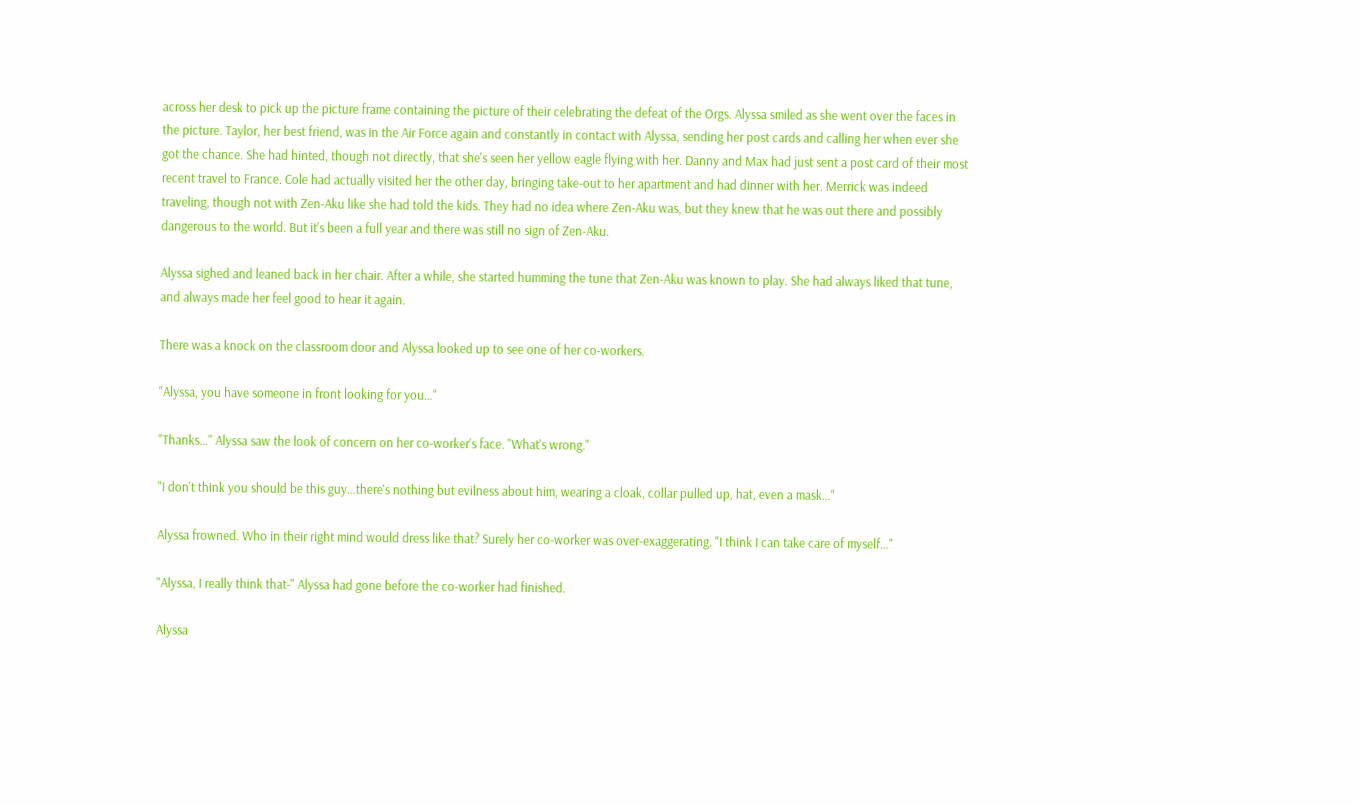across her desk to pick up the picture frame containing the picture of their celebrating the defeat of the Orgs. Alyssa smiled as she went over the faces in the picture. Taylor, her best friend, was in the Air Force again and constantly in contact with Alyssa, sending her post cards and calling her when ever she got the chance. She had hinted, though not directly, that she's seen her yellow eagle flying with her. Danny and Max had just sent a post card of their most recent travel to France. Cole had actually visited her the other day, bringing take-out to her apartment and had dinner with her. Merrick was indeed traveling, though not with Zen-Aku like she had told the kids. They had no idea where Zen-Aku was, but they knew that he was out there and possibly dangerous to the world. But it's been a full year and there was still no sign of Zen-Aku.

Alyssa sighed and leaned back in her chair. After a while, she started humming the tune that Zen-Aku was known to play. She had always liked that tune, and always made her feel good to hear it again.

There was a knock on the classroom door and Alyssa looked up to see one of her co-workers.

"Alyssa, you have someone in front looking for you…"

"Thanks…" Alyssa saw the look of concern on her co-worker's face. "What's wrong."

"I don't think you should be this guy…there's nothing but evilness about him, wearing a cloak, collar pulled up, hat, even a mask…"

Alyssa frowned. Who in their right mind would dress like that? Surely her co-worker was over-exaggerating. "I think I can take care of myself…"

"Alyssa, I really think that-" Alyssa had gone before the co-worker had finished.

Alyssa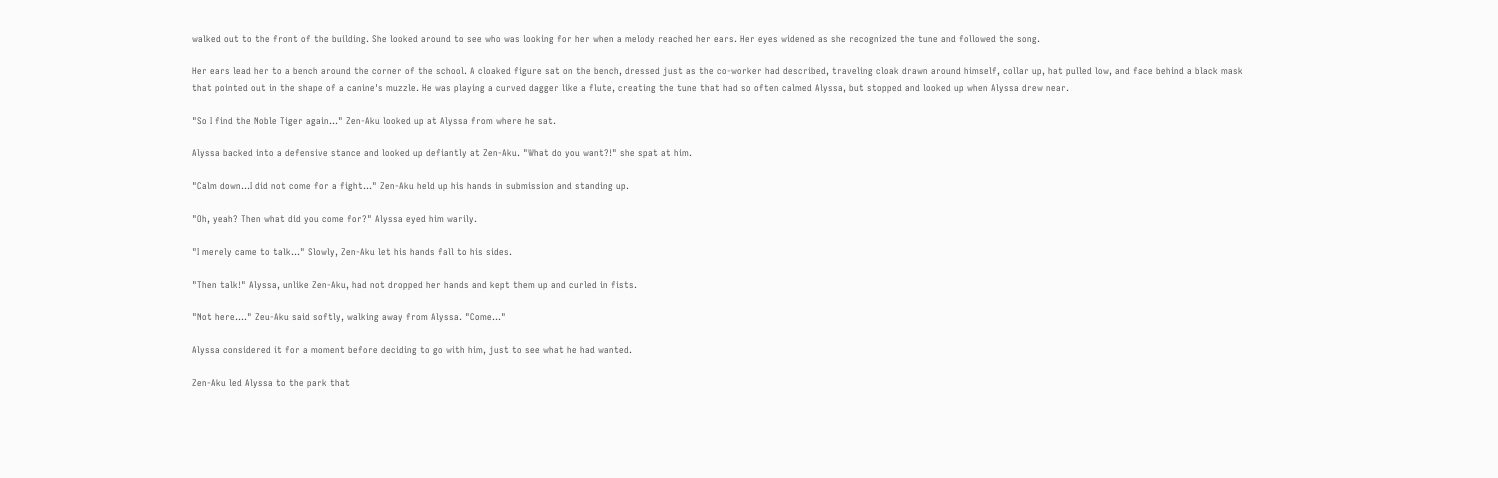walked out to the front of the building. She looked around to see who was looking for her when a melody reached her ears. Her eyes widened as she recognized the tune and followed the song.

Her ears lead her to a bench around the corner of the school. A cloaked figure sat on the bench, dressed just as the co-worker had described, traveling cloak drawn around himself, collar up, hat pulled low, and face behind a black mask that pointed out in the shape of a canine's muzzle. He was playing a curved dagger like a flute, creating the tune that had so often calmed Alyssa, but stopped and looked up when Alyssa drew near.

"So I find the Noble Tiger again…" Zen-Aku looked up at Alyssa from where he sat.

Alyssa backed into a defensive stance and looked up defiantly at Zen-Aku. "What do you want?!" she spat at him.

"Calm down…I did not come for a fight…" Zen-Aku held up his hands in submission and standing up.

"Oh, yeah? Then what did you come for?" Alyssa eyed him warily.

"I merely came to talk…" Slowly, Zen-Aku let his hands fall to his sides.

"Then talk!" Alyssa, unlike Zen-Aku, had not dropped her hands and kept them up and curled in fists.

"Not here…." Zeu-Aku said softly, walking away from Alyssa. "Come…"

Alyssa considered it for a moment before deciding to go with him, just to see what he had wanted.

Zen-Aku led Alyssa to the park that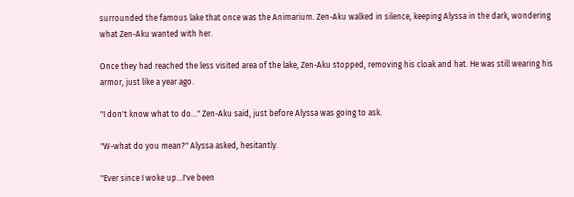surrounded the famous lake that once was the Animarium. Zen-Aku walked in silence, keeping Alyssa in the dark, wondering what Zen-Aku wanted with her.

Once they had reached the less visited area of the lake, Zen-Aku stopped, removing his cloak and hat. He was still wearing his armor, just like a year ago.

"I don't know what to do…" Zen-Aku said, just before Alyssa was going to ask.

"W-what do you mean?" Alyssa asked, hesitantly.

"Ever since I woke up…I've been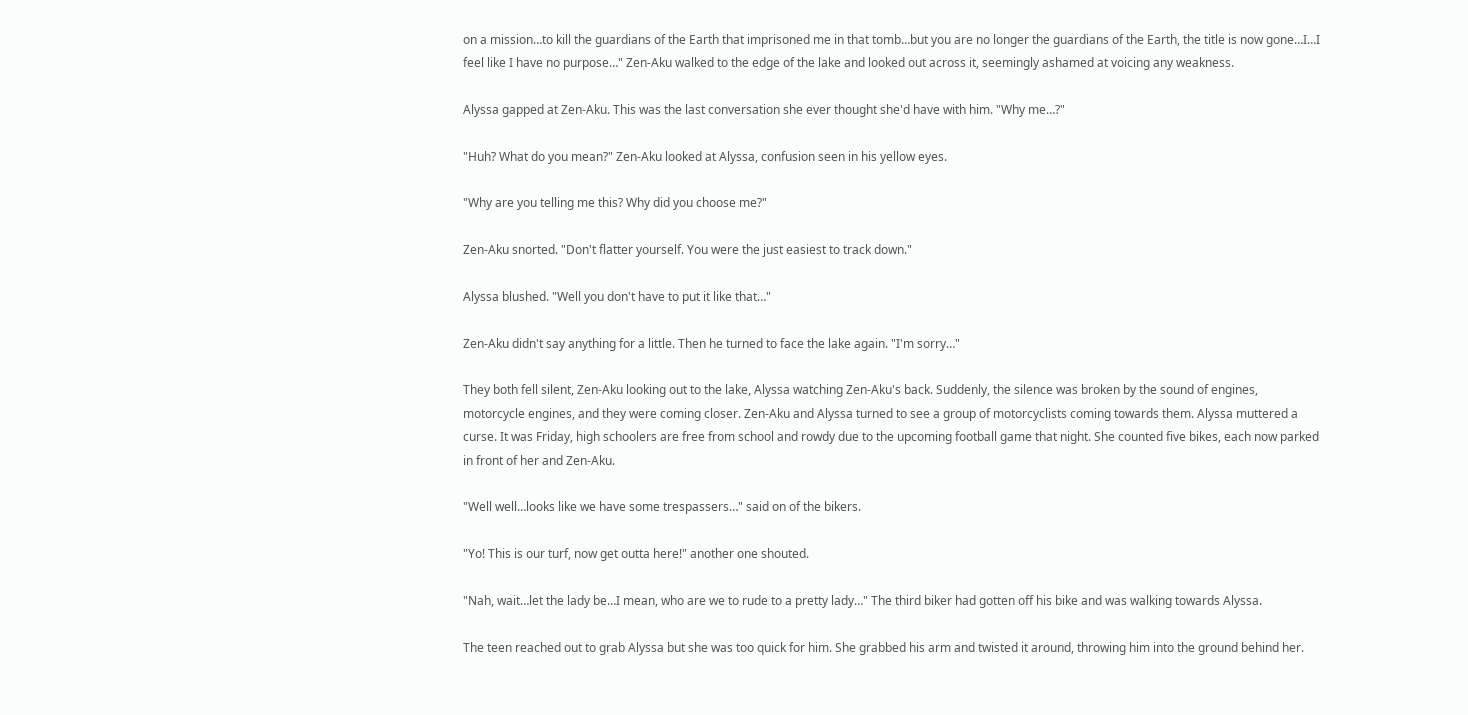on a mission…to kill the guardians of the Earth that imprisoned me in that tomb…but you are no longer the guardians of the Earth, the title is now gone…I…I feel like I have no purpose…" Zen-Aku walked to the edge of the lake and looked out across it, seemingly ashamed at voicing any weakness.

Alyssa gapped at Zen-Aku. This was the last conversation she ever thought she'd have with him. "Why me…?"

"Huh? What do you mean?" Zen-Aku looked at Alyssa, confusion seen in his yellow eyes.

"Why are you telling me this? Why did you choose me?"

Zen-Aku snorted. "Don't flatter yourself. You were the just easiest to track down."

Alyssa blushed. "Well you don't have to put it like that…"

Zen-Aku didn't say anything for a little. Then he turned to face the lake again. "I'm sorry…"

They both fell silent, Zen-Aku looking out to the lake, Alyssa watching Zen-Aku's back. Suddenly, the silence was broken by the sound of engines, motorcycle engines, and they were coming closer. Zen-Aku and Alyssa turned to see a group of motorcyclists coming towards them. Alyssa muttered a curse. It was Friday, high schoolers are free from school and rowdy due to the upcoming football game that night. She counted five bikes, each now parked in front of her and Zen-Aku.

"Well well…looks like we have some trespassers…" said on of the bikers.

"Yo! This is our turf, now get outta here!" another one shouted.

"Nah, wait…let the lady be…I mean, who are we to rude to a pretty lady…" The third biker had gotten off his bike and was walking towards Alyssa.

The teen reached out to grab Alyssa but she was too quick for him. She grabbed his arm and twisted it around, throwing him into the ground behind her.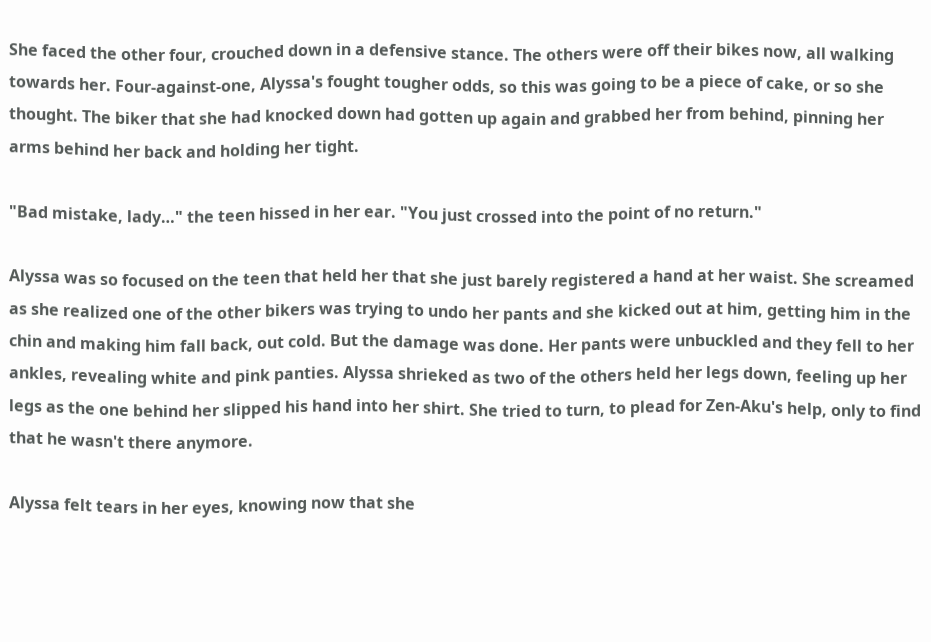She faced the other four, crouched down in a defensive stance. The others were off their bikes now, all walking towards her. Four-against-one, Alyssa's fought tougher odds, so this was going to be a piece of cake, or so she thought. The biker that she had knocked down had gotten up again and grabbed her from behind, pinning her arms behind her back and holding her tight.

"Bad mistake, lady…" the teen hissed in her ear. "You just crossed into the point of no return."

Alyssa was so focused on the teen that held her that she just barely registered a hand at her waist. She screamed as she realized one of the other bikers was trying to undo her pants and she kicked out at him, getting him in the chin and making him fall back, out cold. But the damage was done. Her pants were unbuckled and they fell to her ankles, revealing white and pink panties. Alyssa shrieked as two of the others held her legs down, feeling up her legs as the one behind her slipped his hand into her shirt. She tried to turn, to plead for Zen-Aku's help, only to find that he wasn't there anymore.

Alyssa felt tears in her eyes, knowing now that she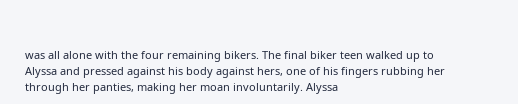was all alone with the four remaining bikers. The final biker teen walked up to Alyssa and pressed against his body against hers, one of his fingers rubbing her through her panties, making her moan involuntarily. Alyssa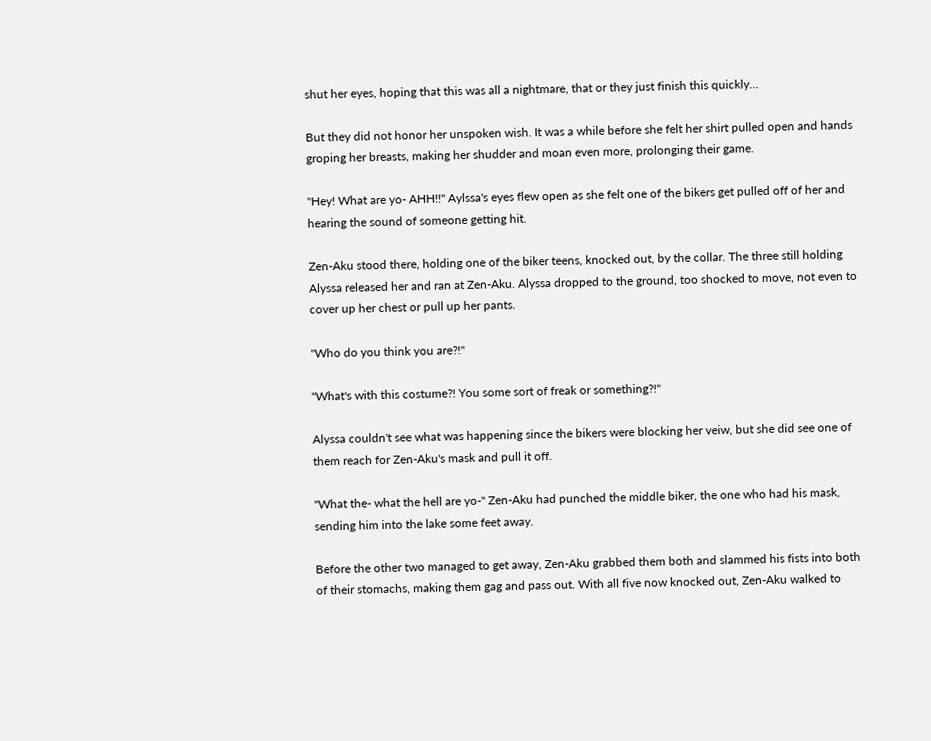shut her eyes, hoping that this was all a nightmare, that or they just finish this quickly…

But they did not honor her unspoken wish. It was a while before she felt her shirt pulled open and hands groping her breasts, making her shudder and moan even more, prolonging their game.

"Hey! What are yo- AHH!!" Aylssa's eyes flew open as she felt one of the bikers get pulled off of her and hearing the sound of someone getting hit.

Zen-Aku stood there, holding one of the biker teens, knocked out, by the collar. The three still holding Alyssa released her and ran at Zen-Aku. Alyssa dropped to the ground, too shocked to move, not even to cover up her chest or pull up her pants.

"Who do you think you are?!"

"What's with this costume?! You some sort of freak or something?!"

Alyssa couldn't see what was happening since the bikers were blocking her veiw, but she did see one of them reach for Zen-Aku's mask and pull it off.

"What the- what the hell are yo-" Zen-Aku had punched the middle biker, the one who had his mask, sending him into the lake some feet away.

Before the other two managed to get away, Zen-Aku grabbed them both and slammed his fists into both of their stomachs, making them gag and pass out. With all five now knocked out, Zen-Aku walked to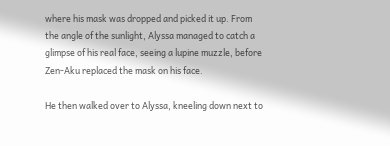where his mask was dropped and picked it up. From the angle of the sunlight, Alyssa managed to catch a glimpse of his real face, seeing a lupine muzzle, before Zen-Aku replaced the mask on his face.

He then walked over to Alyssa, kneeling down next to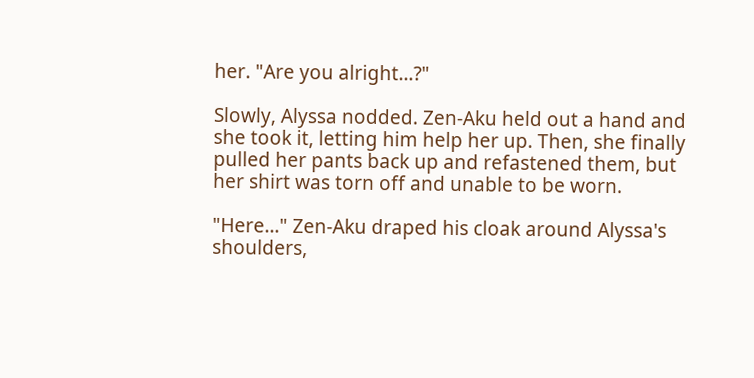her. "Are you alright…?"

Slowly, Alyssa nodded. Zen-Aku held out a hand and she took it, letting him help her up. Then, she finally pulled her pants back up and refastened them, but her shirt was torn off and unable to be worn.

"Here…" Zen-Aku draped his cloak around Alyssa's shoulders,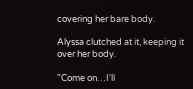covering her bare body.

Alyssa clutched at it, keeping it over her body.

"Come on…I'll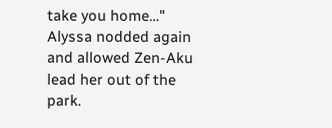take you home…" Alyssa nodded again and allowed Zen-Aku lead her out of the park.